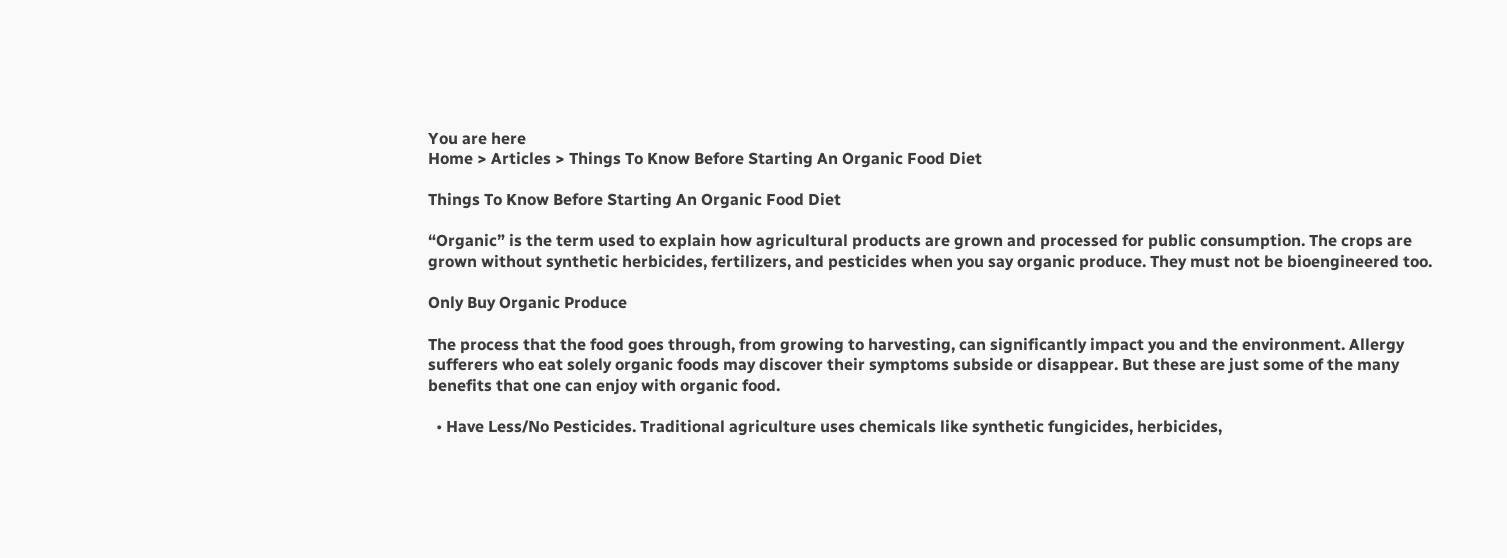You are here
Home > Articles > Things To Know Before Starting An Organic Food Diet

Things To Know Before Starting An Organic Food Diet

“Organic” is the term used to explain how agricultural products are grown and processed for public consumption. The crops are grown without synthetic herbicides, fertilizers, and pesticides when you say organic produce. They must not be bioengineered too.

Only Buy Organic Produce

The process that the food goes through, from growing to harvesting, can significantly impact you and the environment. Allergy sufferers who eat solely organic foods may discover their symptoms subside or disappear. But these are just some of the many benefits that one can enjoy with organic food.

  • Have Less/No Pesticides. Traditional agriculture uses chemicals like synthetic fungicides, herbicides,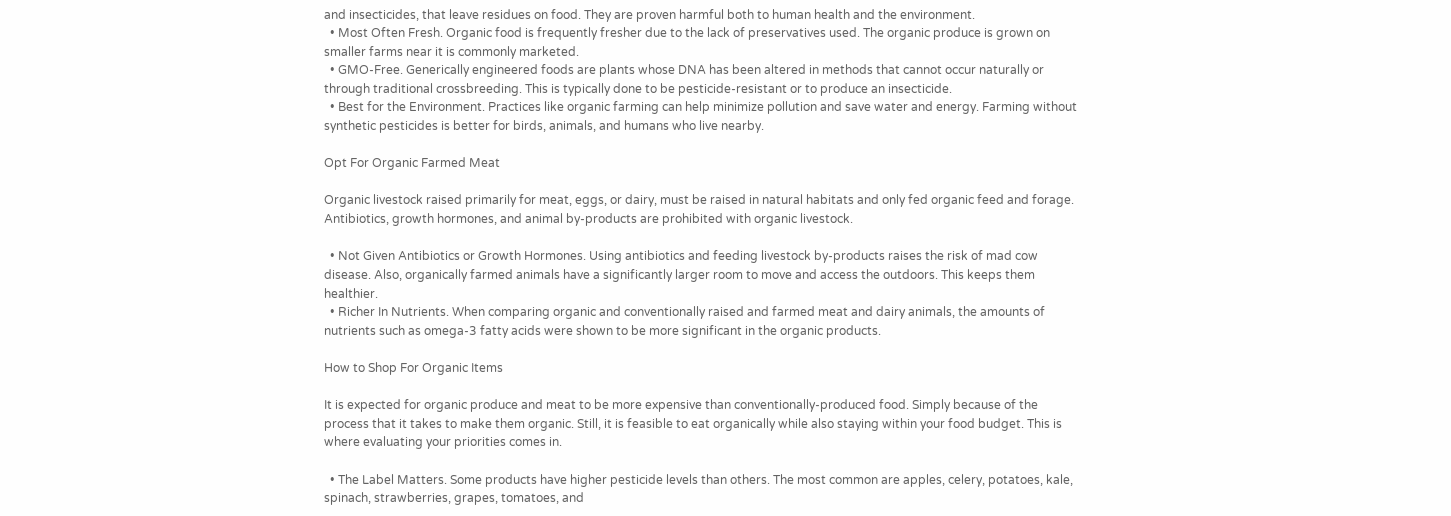and insecticides, that leave residues on food. They are proven harmful both to human health and the environment.
  • Most Often Fresh. Organic food is frequently fresher due to the lack of preservatives used. The organic produce is grown on smaller farms near it is commonly marketed.
  • GMO-Free. Generically engineered foods are plants whose DNA has been altered in methods that cannot occur naturally or through traditional crossbreeding. This is typically done to be pesticide-resistant or to produce an insecticide.
  • Best for the Environment. Practices like organic farming can help minimize pollution and save water and energy. Farming without synthetic pesticides is better for birds, animals, and humans who live nearby.

Opt For Organic Farmed Meat

Organic livestock raised primarily for meat, eggs, or dairy, must be raised in natural habitats and only fed organic feed and forage. Antibiotics, growth hormones, and animal by-products are prohibited with organic livestock.

  • Not Given Antibiotics or Growth Hormones. Using antibiotics and feeding livestock by-products raises the risk of mad cow disease. Also, organically farmed animals have a significantly larger room to move and access the outdoors. This keeps them healthier.
  • Richer In Nutrients. When comparing organic and conventionally raised and farmed meat and dairy animals, the amounts of nutrients such as omega-3 fatty acids were shown to be more significant in the organic products.

How to Shop For Organic Items

It is expected for organic produce and meat to be more expensive than conventionally-produced food. Simply because of the process that it takes to make them organic. Still, it is feasible to eat organically while also staying within your food budget. This is where evaluating your priorities comes in.

  • The Label Matters. Some products have higher pesticide levels than others. The most common are apples, celery, potatoes, kale, spinach, strawberries, grapes, tomatoes, and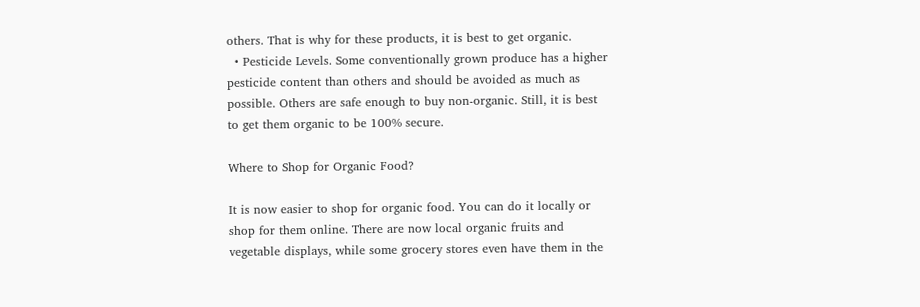others. That is why for these products, it is best to get organic.
  • Pesticide Levels. Some conventionally grown produce has a higher pesticide content than others and should be avoided as much as possible. Others are safe enough to buy non-organic. Still, it is best to get them organic to be 100% secure.

Where to Shop for Organic Food?

It is now easier to shop for organic food. You can do it locally or shop for them online. There are now local organic fruits and vegetable displays, while some grocery stores even have them in the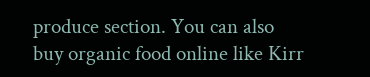produce section. You can also buy organic food online like Kirr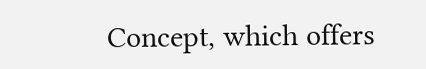Concept, which offers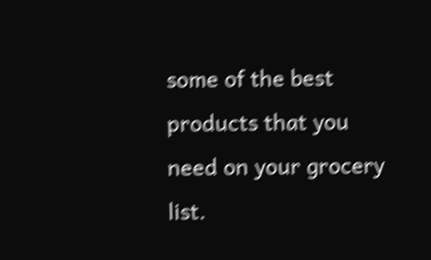some of the best products that you need on your grocery list.